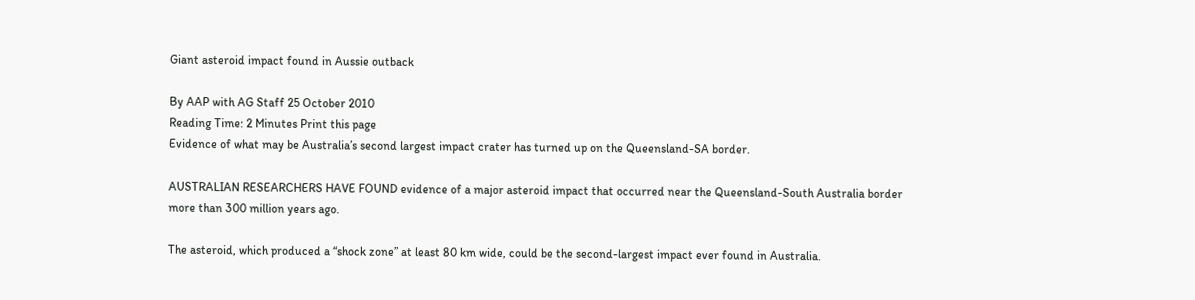Giant asteroid impact found in Aussie outback

By AAP with AG Staff 25 October 2010
Reading Time: 2 Minutes Print this page
Evidence of what may be Australia’s second largest impact crater has turned up on the Queensland-SA border.

AUSTRALIAN RESEARCHERS HAVE FOUND evidence of a major asteroid impact that occurred near the Queensland-South Australia border more than 300 million years ago.

The asteroid, which produced a “shock zone” at least 80 km wide, could be the second-largest impact ever found in Australia.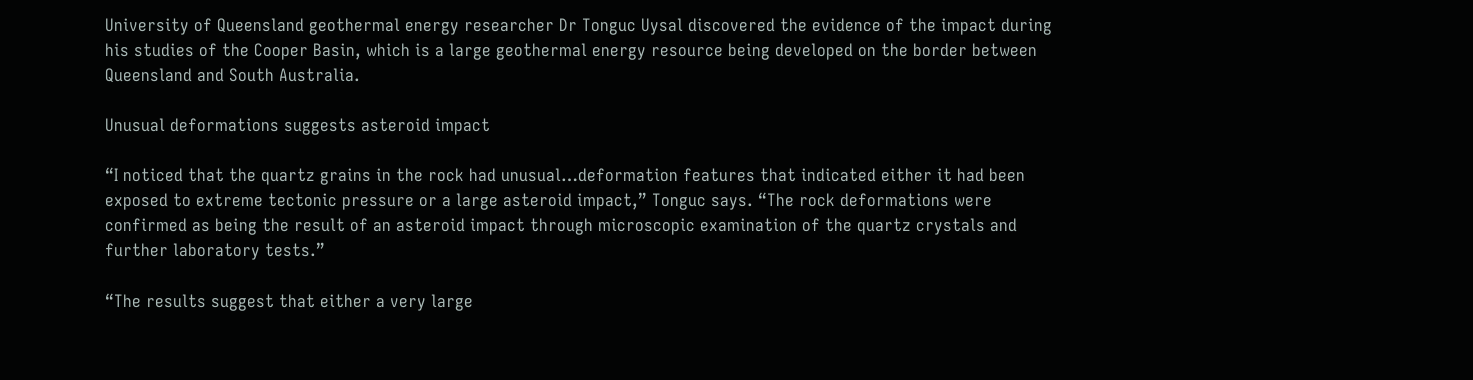University of Queensland geothermal energy researcher Dr Tonguc Uysal discovered the evidence of the impact during his studies of the Cooper Basin, which is a large geothermal energy resource being developed on the border between Queensland and South Australia.

Unusual deformations suggests asteroid impact

“I noticed that the quartz grains in the rock had unusual…deformation features that indicated either it had been exposed to extreme tectonic pressure or a large asteroid impact,” Tonguc says. “The rock deformations were confirmed as being the result of an asteroid impact through microscopic examination of the quartz crystals and further laboratory tests.”

“The results suggest that either a very large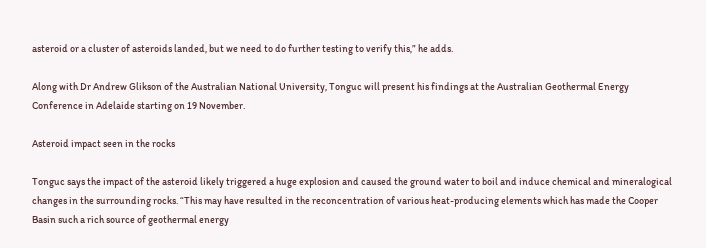asteroid or a cluster of asteroids landed, but we need to do further testing to verify this,” he adds.

Along with Dr Andrew Glikson of the Australian National University, Tonguc will present his findings at the Australian Geothermal Energy Conference in Adelaide starting on 19 November.

Asteroid impact seen in the rocks

Tonguc says the impact of the asteroid likely triggered a huge explosion and caused the ground water to boil and induce chemical and mineralogical changes in the surrounding rocks. “This may have resulted in the reconcentration of various heat-producing elements which has made the Cooper Basin such a rich source of geothermal energy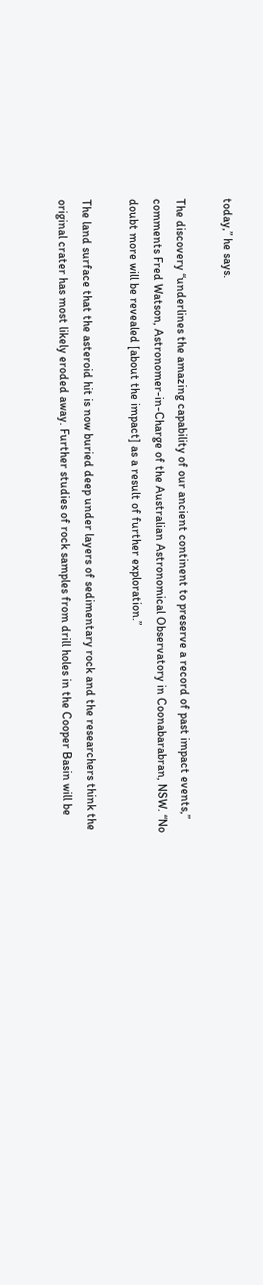today,” he says.

The discovery “underlines the amazing capability of our ancient continent to preserve a record of past impact events,” comments Fred Watson, Astronomer-in-Charge of the Australian Astronomical Observatory in Coonabarabran, NSW. “No doubt more will be revealed [about the impact] as a result of further exploration.”

The land surface that the asteroid hit is now buried deep under layers of sedimentary rock and the researchers think the original crater has most likely eroded away. Further studies of rock samples from drill holes in the Cooper Basin will be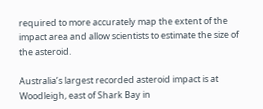required to more accurately map the extent of the impact area and allow scientists to estimate the size of the asteroid.

Australia’s largest recorded asteroid impact is at Woodleigh, east of Shark Bay in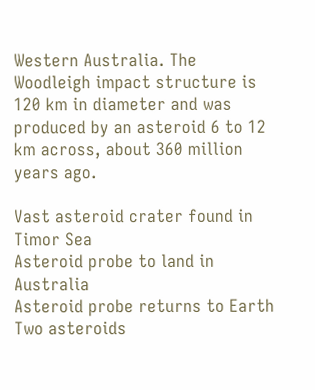Western Australia. The Woodleigh impact structure is 120 km in diameter and was produced by an asteroid 6 to 12 km across, about 360 million years ago.

Vast asteroid crater found in Timor Sea
Asteroid probe to land in Australia
Asteroid probe returns to Earth
Two asteroids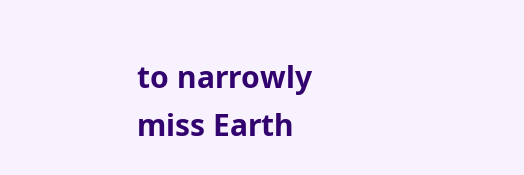to narrowly miss Earth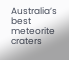Australia’s best meteorite craters